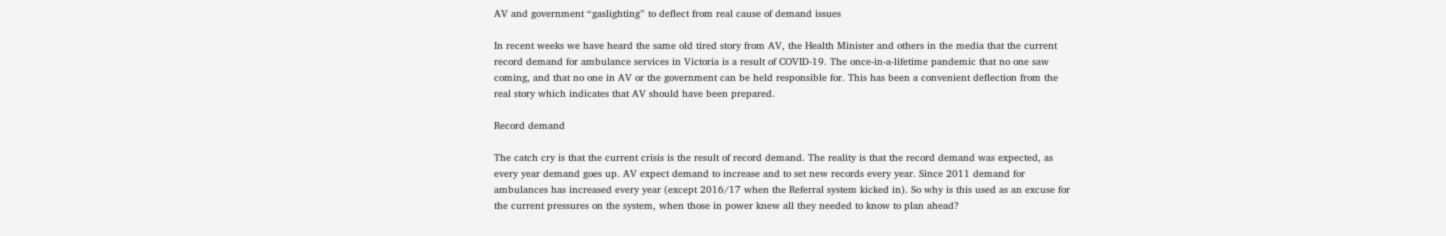AV and government “gaslighting” to deflect from real cause of demand issues

In recent weeks we have heard the same old tired story from AV, the Health Minister and others in the media that the current record demand for ambulance services in Victoria is a result of COVID-19. The once-in-a-lifetime pandemic that no one saw coming, and that no one in AV or the government can be held responsible for. This has been a convenient deflection from the real story which indicates that AV should have been prepared.

Record demand

The catch cry is that the current crisis is the result of record demand. The reality is that the record demand was expected, as every year demand goes up. AV expect demand to increase and to set new records every year. Since 2011 demand for ambulances has increased every year (except 2016/17 when the Referral system kicked in). So why is this used as an excuse for the current pressures on the system, when those in power knew all they needed to know to plan ahead?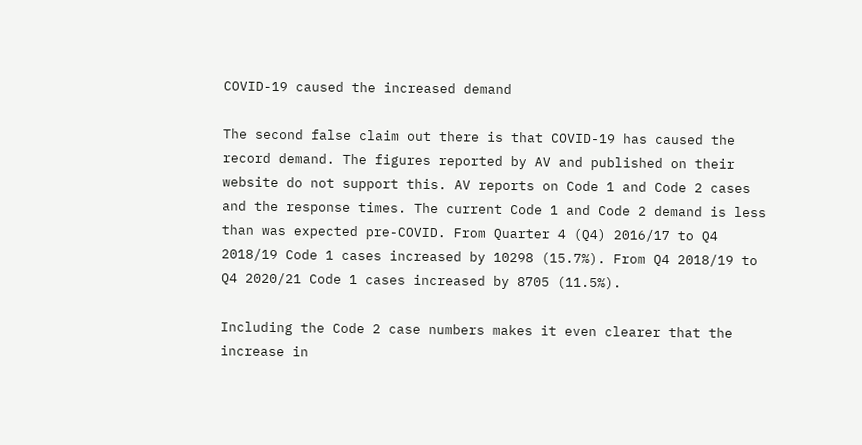COVID-19 caused the increased demand

The second false claim out there is that COVID-19 has caused the record demand. The figures reported by AV and published on their website do not support this. AV reports on Code 1 and Code 2 cases and the response times. The current Code 1 and Code 2 demand is less than was expected pre-COVID. From Quarter 4 (Q4) 2016/17 to Q4 2018/19 Code 1 cases increased by 10298 (15.7%). From Q4 2018/19 to Q4 2020/21 Code 1 cases increased by 8705 (11.5%).

Including the Code 2 case numbers makes it even clearer that the increase in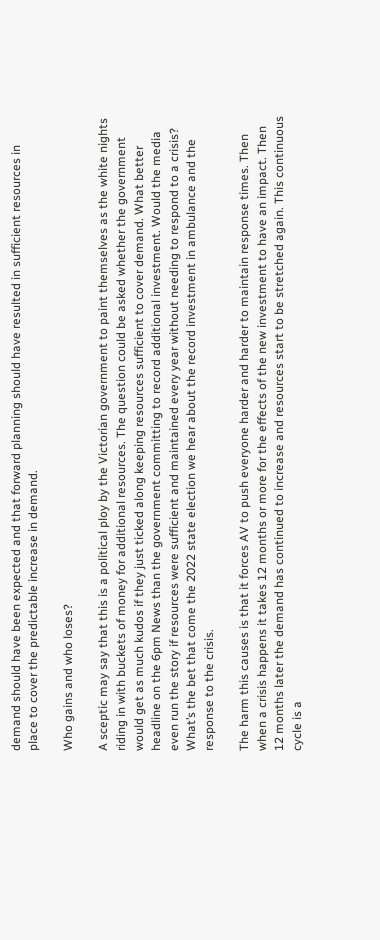demand should have been expected and that forward planning should have resulted in sufficient resources in place to cover the predictable increase in demand.

Who gains and who loses?

A sceptic may say that this is a political ploy by the Victorian government to paint themselves as the white nights riding in with buckets of money for additional resources. The question could be asked whether the government would get as much kudos if they just ticked along keeping resources sufficient to cover demand. What better headline on the 6pm News than the government committing to record additional investment. Would the media even run the story if resources were sufficient and maintained every year without needing to respond to a crisis? What’s the bet that come the 2022 state election we hear about the record investment in ambulance and the response to the crisis.

The harm this causes is that it forces AV to push everyone harder and harder to maintain response times. Then when a crisis happens it takes 12 months or more for the effects of the new investment to have an impact. Then 12 months later the demand has continued to increase and resources start to be stretched again. This continuous cycle is a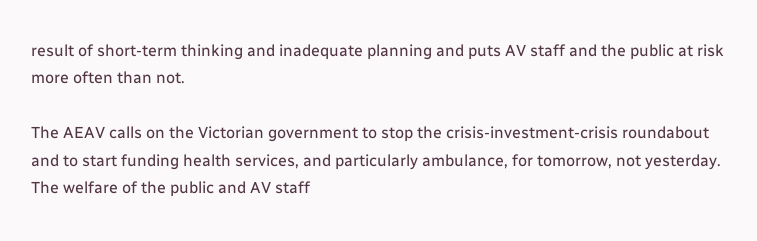result of short-term thinking and inadequate planning and puts AV staff and the public at risk more often than not.

The AEAV calls on the Victorian government to stop the crisis-investment-crisis roundabout and to start funding health services, and particularly ambulance, for tomorrow, not yesterday. The welfare of the public and AV staff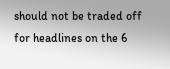should not be traded off for headlines on the 6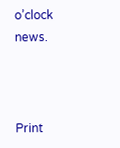o’clock news.



Print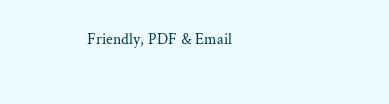Friendly, PDF & Email